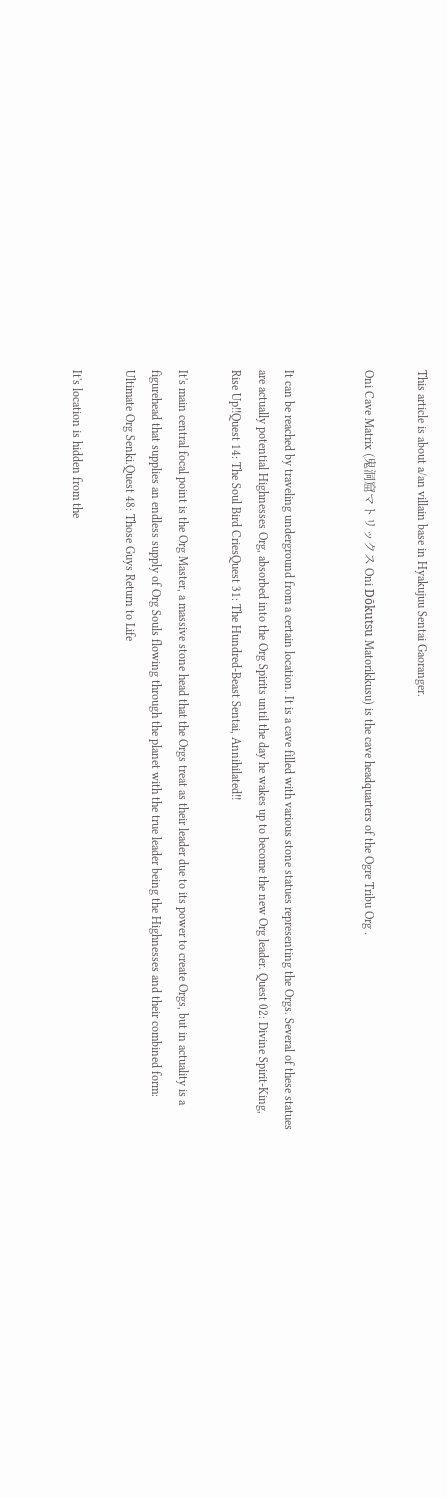This article is about a/an villain base in Hyakujuu Sentai Gaoranger.

Oni Cave Matrix (鬼洞窟マトリックス Oni Dōkutsu Matorikkusu) is the cave headquarters of the Ogre Tribu Org .


It can be reached by traveling underground from a certain location. It is a cave filled with various stone statues representing the Orgs. Several of these statues are actually potential Highnesses Org, absorbed into the Org Spirits until the day he wakes up to become the new Org leader. Quest 02: Divine Spirit-King, Rise Up!!Quest 14: The Soul Bird CriesQuest 31: The Hundred-Beast Sentai, Annihilated!!

It's main central focal point is the Org Master, a massive stone head that the Orgs treat as their leader due to its power to create Orgs, but in actuality is a figurehead that supplies an endless supply of Org Souls flowing through the planet with the true leader being the Highnesses and their combined form: Ultimate Org Senki.Quest 48: Those Guys Return to Life

It's location is hidden from the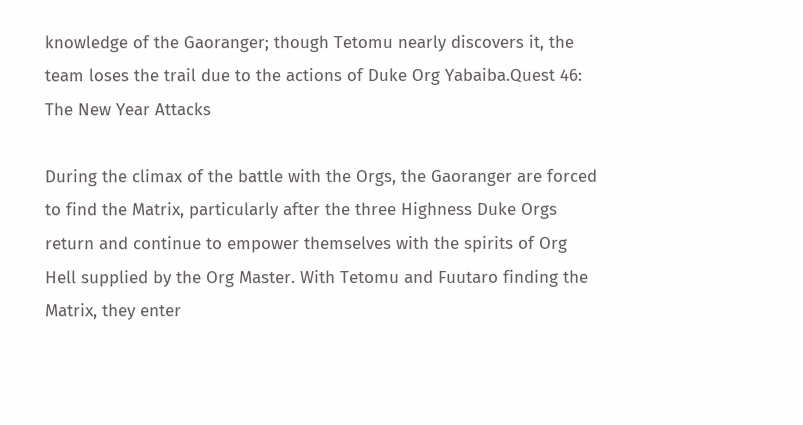knowledge of the Gaoranger; though Tetomu nearly discovers it, the team loses the trail due to the actions of Duke Org Yabaiba.Quest 46: The New Year Attacks

During the climax of the battle with the Orgs, the Gaoranger are forced to find the Matrix, particularly after the three Highness Duke Orgs return and continue to empower themselves with the spirits of Org Hell supplied by the Org Master. With Tetomu and Fuutaro finding the Matrix, they enter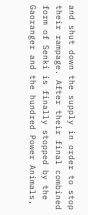and shut down the supply in order to stop their rampage. After their final combined form of Senki is finally stopped by the Gaoranger and the hundred Power Animals,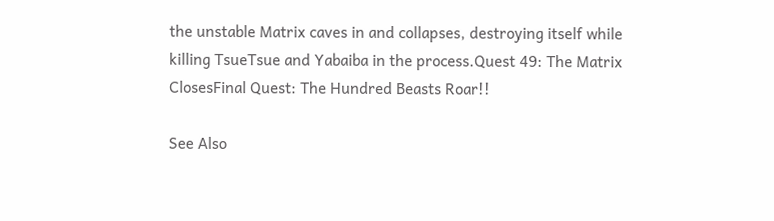the unstable Matrix caves in and collapses, destroying itself while killing TsueTsue and Yabaiba in the process.Quest 49: The Matrix ClosesFinal Quest: The Hundred Beasts Roar!!

See Also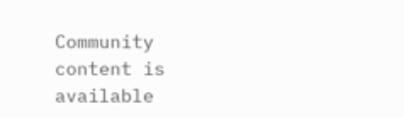Community content is available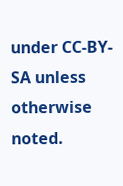under CC-BY-SA unless otherwise noted.